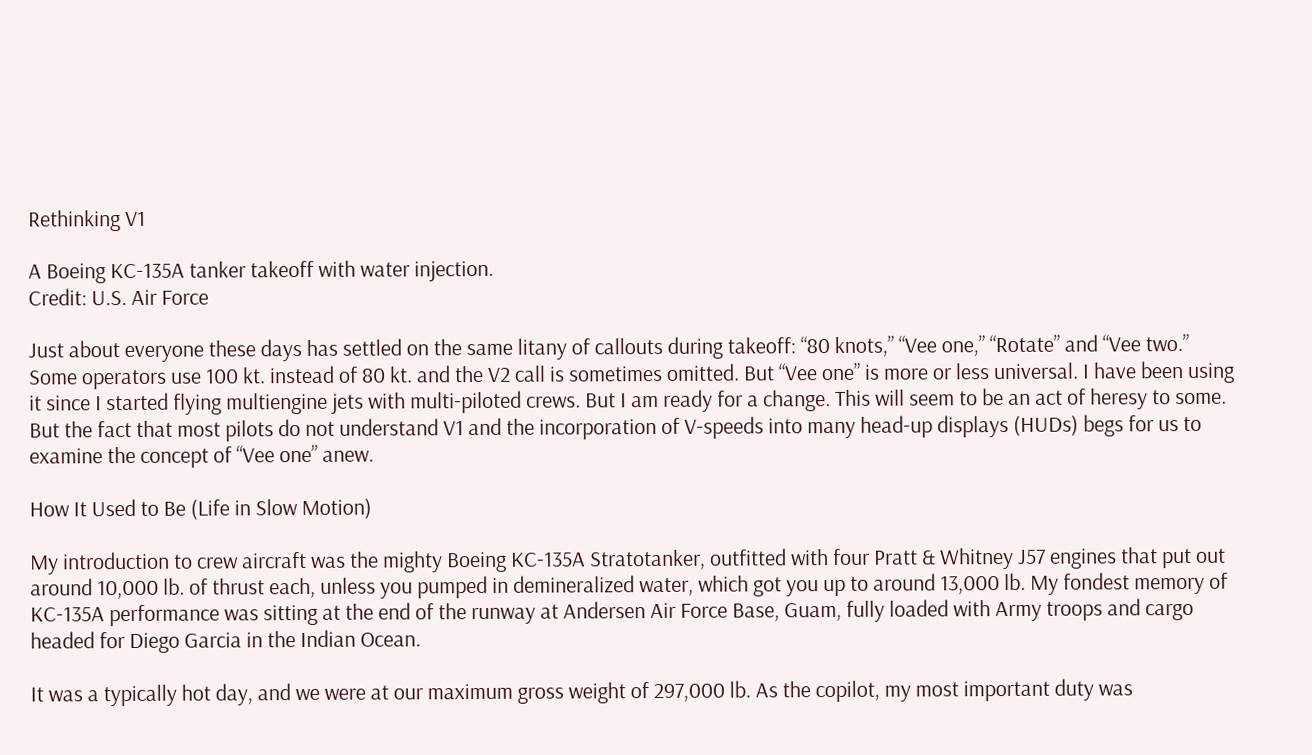Rethinking V1

A Boeing KC-135A tanker takeoff with water injection.
Credit: U.S. Air Force

Just about everyone these days has settled on the same litany of callouts during takeoff: “80 knots,” “Vee one,” “Rotate” and “Vee two.” Some operators use 100 kt. instead of 80 kt. and the V2 call is sometimes omitted. But “Vee one” is more or less universal. I have been using it since I started flying multiengine jets with multi-piloted crews. But I am ready for a change. This will seem to be an act of heresy to some. But the fact that most pilots do not understand V1 and the incorporation of V-speeds into many head-up displays (HUDs) begs for us to examine the concept of “Vee one” anew.

How It Used to Be (Life in Slow Motion)

My introduction to crew aircraft was the mighty Boeing KC-135A Stratotanker, outfitted with four Pratt & Whitney J57 engines that put out around 10,000 lb. of thrust each, unless you pumped in demineralized water, which got you up to around 13,000 lb. My fondest memory of KC-135A performance was sitting at the end of the runway at Andersen Air Force Base, Guam, fully loaded with Army troops and cargo headed for Diego Garcia in the Indian Ocean.

It was a typically hot day, and we were at our maximum gross weight of 297,000 lb. As the copilot, my most important duty was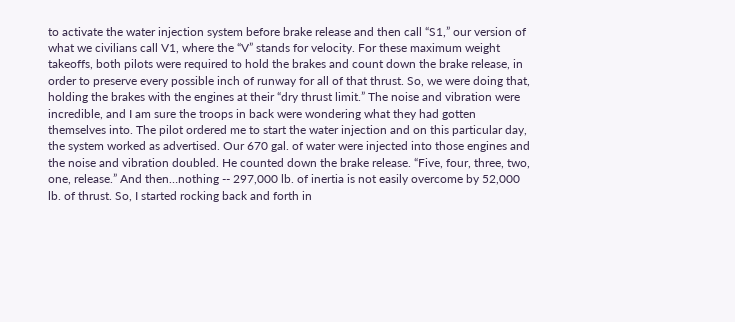to activate the water injection system before brake release and then call “S1,” our version of what we civilians call V1, where the “V” stands for velocity. For these maximum weight takeoffs, both pilots were required to hold the brakes and count down the brake release, in order to preserve every possible inch of runway for all of that thrust. So, we were doing that, holding the brakes with the engines at their “dry thrust limit.” The noise and vibration were incredible, and I am sure the troops in back were wondering what they had gotten themselves into. The pilot ordered me to start the water injection and on this particular day, the system worked as advertised. Our 670 gal. of water were injected into those engines and the noise and vibration doubled. He counted down the brake release. “Five, four, three, two, one, release.” And then…nothing -- 297,000 lb. of inertia is not easily overcome by 52,000 lb. of thrust. So, I started rocking back and forth in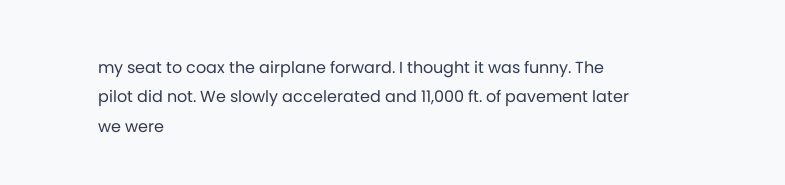my seat to coax the airplane forward. I thought it was funny. The pilot did not. We slowly accelerated and 11,000 ft. of pavement later we were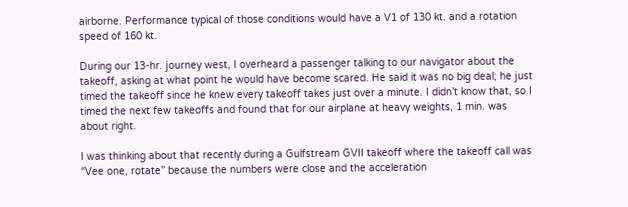airborne. Performance typical of those conditions would have a V1 of 130 kt. and a rotation speed of 160 kt.

During our 13-hr. journey west, I overheard a passenger talking to our navigator about the takeoff, asking at what point he would have become scared. He said it was no big deal; he just timed the takeoff since he knew every takeoff takes just over a minute. I didn’t know that, so I timed the next few takeoffs and found that for our airplane at heavy weights, 1 min. was about right.

I was thinking about that recently during a Gulfstream GVII takeoff where the takeoff call was “Vee one, rotate” because the numbers were close and the acceleration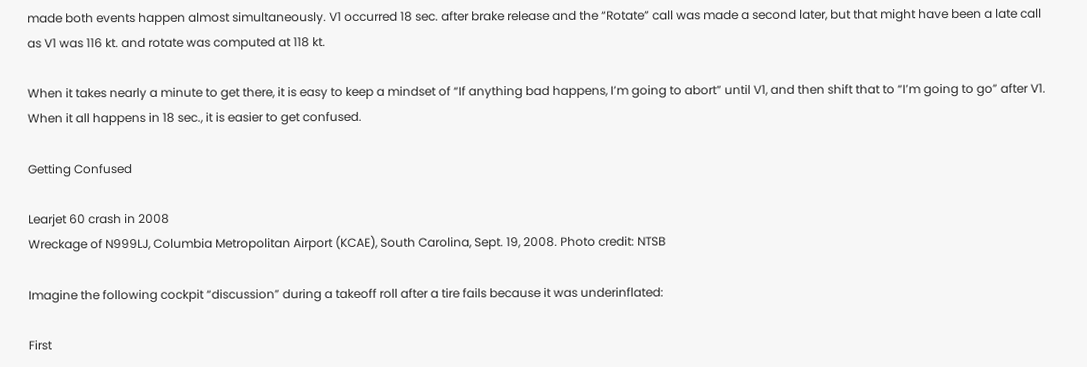made both events happen almost simultaneously. V1 occurred 18 sec. after brake release and the “Rotate” call was made a second later, but that might have been a late call as V1 was 116 kt. and rotate was computed at 118 kt.

When it takes nearly a minute to get there, it is easy to keep a mindset of “If anything bad happens, I’m going to abort” until V1, and then shift that to “I’m going to go” after V1. When it all happens in 18 sec., it is easier to get confused.

Getting Confused

Learjet 60 crash in 2008
Wreckage of N999LJ, Columbia Metropolitan Airport (KCAE), South Carolina, Sept. 19, 2008. Photo credit: NTSB

Imagine the following cockpit “discussion” during a takeoff roll after a tire fails because it was underinflated:

First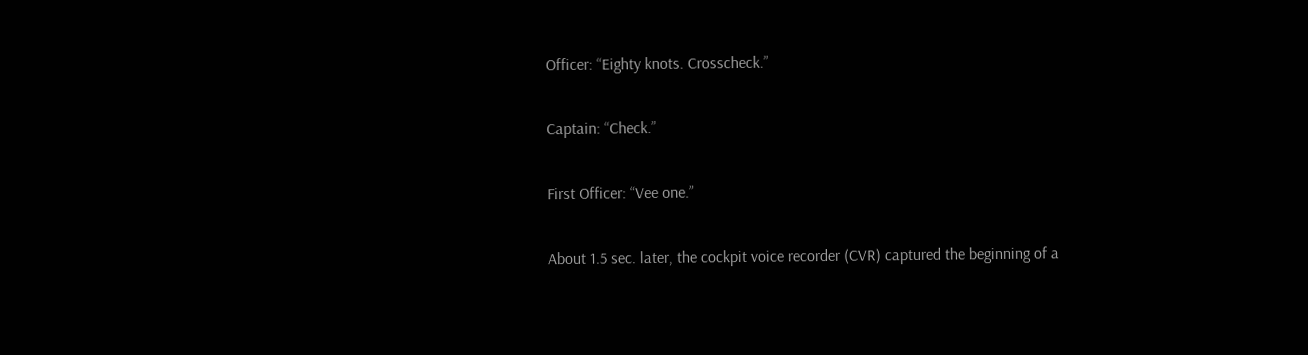Officer: “Eighty knots. Crosscheck.”

Captain: “Check.”

First Officer: “Vee one.”

About 1.5 sec. later, the cockpit voice recorder (CVR) captured the beginning of a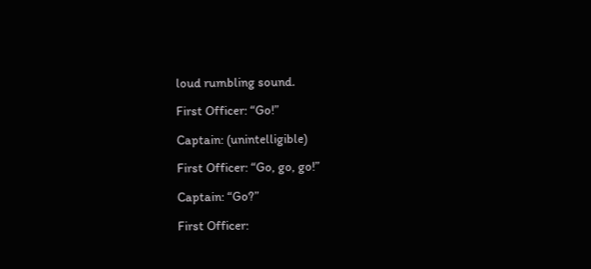loud rumbling sound.

First Officer: “Go!”

Captain: (unintelligible)

First Officer: “Go, go, go!”

Captain: “Go?”

First Officer: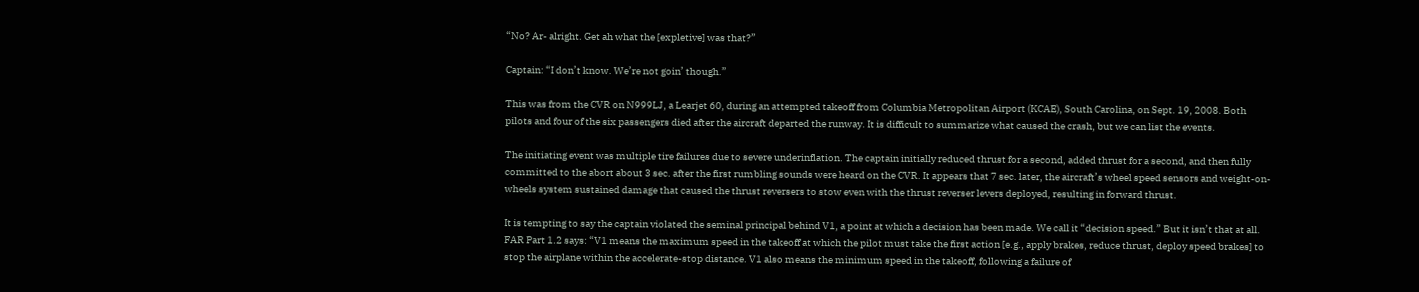“No? Ar- alright. Get ah what the [expletive] was that?”

Captain: “I don’t know. We’re not goin’ though.”

This was from the CVR on N999LJ, a Learjet 60, during an attempted takeoff from Columbia Metropolitan Airport (KCAE), South Carolina, on Sept. 19, 2008. Both pilots and four of the six passengers died after the aircraft departed the runway. It is difficult to summarize what caused the crash, but we can list the events.

The initiating event was multiple tire failures due to severe underinflation. The captain initially reduced thrust for a second, added thrust for a second, and then fully committed to the abort about 3 sec. after the first rumbling sounds were heard on the CVR. It appears that 7 sec. later, the aircraft’s wheel speed sensors and weight-on-wheels system sustained damage that caused the thrust reversers to stow even with the thrust reverser levers deployed, resulting in forward thrust.

It is tempting to say the captain violated the seminal principal behind V1, a point at which a decision has been made. We call it “decision speed.” But it isn’t that at all. FAR Part 1.2 says: “V1 means the maximum speed in the takeoff at which the pilot must take the first action [e.g., apply brakes, reduce thrust, deploy speed brakes] to stop the airplane within the accelerate-stop distance. V1 also means the minimum speed in the takeoff, following a failure of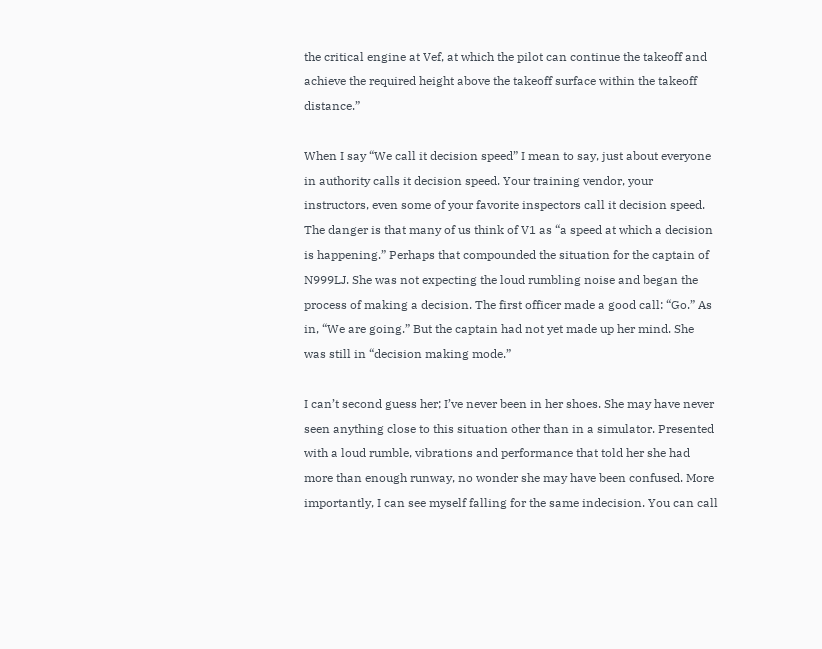the critical engine at Vef, at which the pilot can continue the takeoff and achieve the required height above the takeoff surface within the takeoff distance.”

When I say “We call it decision speed” I mean to say, just about everyone in authority calls it decision speed. Your training vendor, your instructors, even some of your favorite inspectors call it decision speed. The danger is that many of us think of V1 as “a speed at which a decision is happening.” Perhaps that compounded the situation for the captain of N999LJ. She was not expecting the loud rumbling noise and began the process of making a decision. The first officer made a good call: “Go.” As in, “We are going.” But the captain had not yet made up her mind. She was still in “decision making mode.”

I can’t second guess her; I’ve never been in her shoes. She may have never seen anything close to this situation other than in a simulator. Presented with a loud rumble, vibrations and performance that told her she had more than enough runway, no wonder she may have been confused. More importantly, I can see myself falling for the same indecision. You can call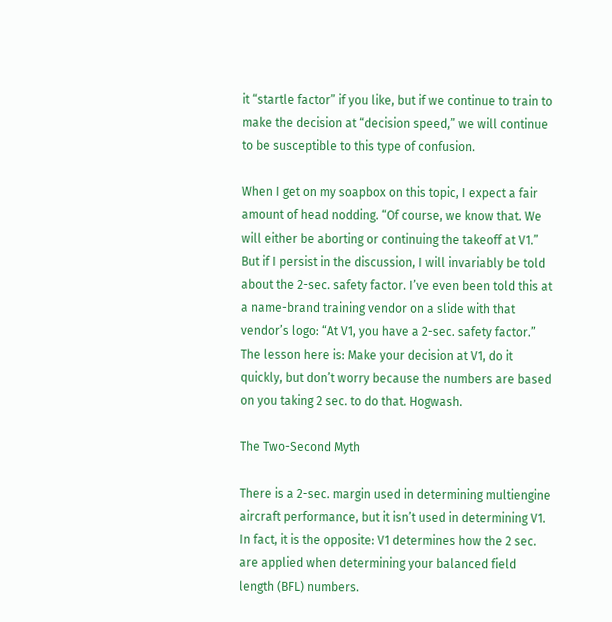it “startle factor” if you like, but if we continue to train to make the decision at “decision speed,” we will continue to be susceptible to this type of confusion.

When I get on my soapbox on this topic, I expect a fair amount of head nodding. “Of course, we know that. We will either be aborting or continuing the takeoff at V1.” But if I persist in the discussion, I will invariably be told about the 2-sec. safety factor. I’ve even been told this at a name-brand training vendor on a slide with that vendor’s logo: “At V1, you have a 2-sec. safety factor.” The lesson here is: Make your decision at V1, do it quickly, but don’t worry because the numbers are based on you taking 2 sec. to do that. Hogwash.

The Two-Second Myth

There is a 2-sec. margin used in determining multiengine aircraft performance, but it isn’t used in determining V1. In fact, it is the opposite: V1 determines how the 2 sec. are applied when determining your balanced field length (BFL) numbers.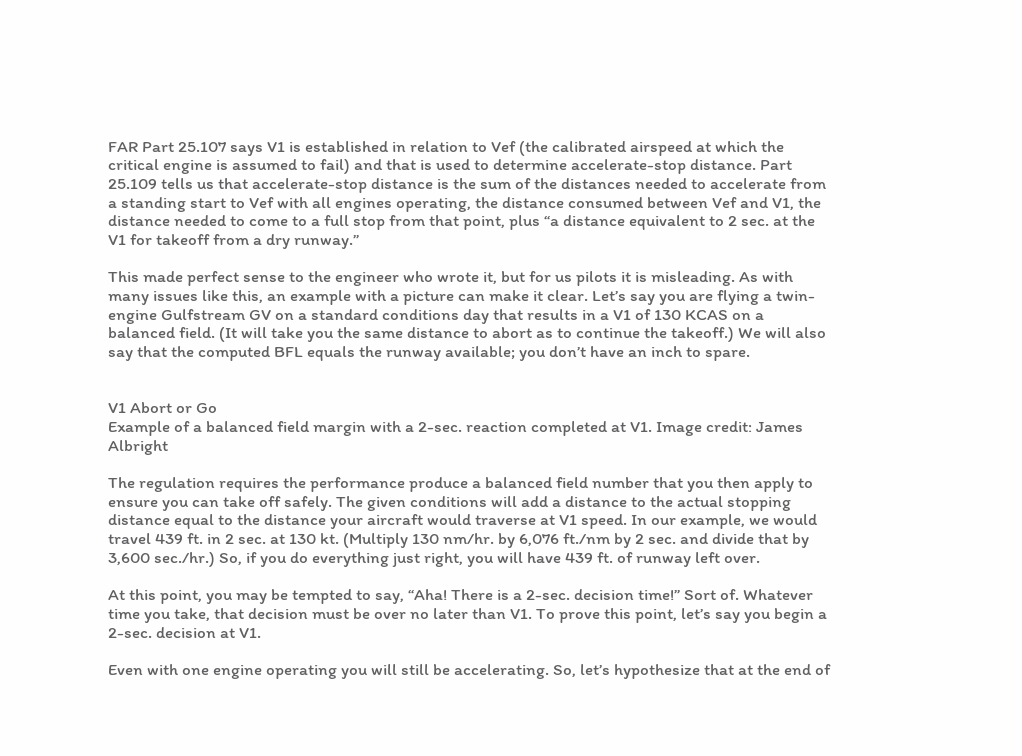FAR Part 25.107 says V1 is established in relation to Vef (the calibrated airspeed at which the critical engine is assumed to fail) and that is used to determine accelerate-stop distance. Part 25.109 tells us that accelerate-stop distance is the sum of the distances needed to accelerate from a standing start to Vef with all engines operating, the distance consumed between Vef and V1, the distance needed to come to a full stop from that point, plus “a distance equivalent to 2 sec. at the V1 for takeoff from a dry runway.”

This made perfect sense to the engineer who wrote it, but for us pilots it is misleading. As with many issues like this, an example with a picture can make it clear. Let’s say you are flying a twin-engine Gulfstream GV on a standard conditions day that results in a V1 of 130 KCAS on a balanced field. (It will take you the same distance to abort as to continue the takeoff.) We will also say that the computed BFL equals the runway available; you don’t have an inch to spare.


V1 Abort or Go
Example of a balanced field margin with a 2-sec. reaction completed at V1. Image credit: James Albright

The regulation requires the performance produce a balanced field number that you then apply to ensure you can take off safely. The given conditions will add a distance to the actual stopping distance equal to the distance your aircraft would traverse at V1 speed. In our example, we would travel 439 ft. in 2 sec. at 130 kt. (Multiply 130 nm/hr. by 6,076 ft./nm by 2 sec. and divide that by 3,600 sec./hr.) So, if you do everything just right, you will have 439 ft. of runway left over.

At this point, you may be tempted to say, “Aha! There is a 2-sec. decision time!” Sort of. Whatever time you take, that decision must be over no later than V1. To prove this point, let’s say you begin a 2-sec. decision at V1.

Even with one engine operating you will still be accelerating. So, let’s hypothesize that at the end of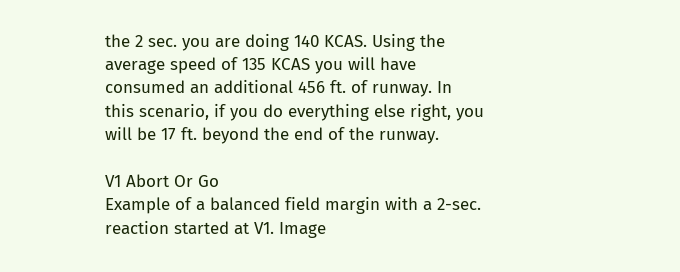the 2 sec. you are doing 140 KCAS. Using the average speed of 135 KCAS you will have consumed an additional 456 ft. of runway. In this scenario, if you do everything else right, you will be 17 ft. beyond the end of the runway.

V1 Abort Or Go
Example of a balanced field margin with a 2-sec. reaction started at V1. Image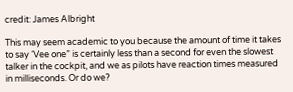credit: James Albright

This may seem academic to you because the amount of time it takes to say ‘Vee one” is certainly less than a second for even the slowest talker in the cockpit, and we as pilots have reaction times measured in milliseconds. Or do we?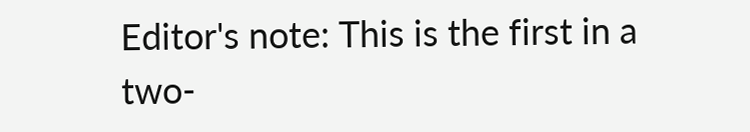Editor's note: This is the first in a two-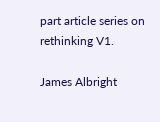part article series on rethinking V1.

James Albright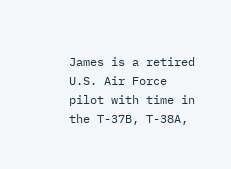James is a retired U.S. Air Force pilot with time in the T-37B, T-38A,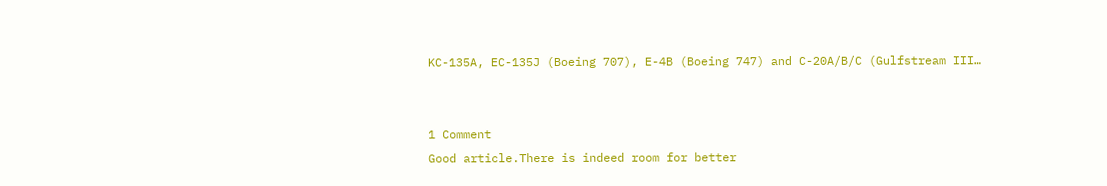KC-135A, EC-135J (Boeing 707), E-4B (Boeing 747) and C-20A/B/C (Gulfstream III…


1 Comment
Good article.There is indeed room for better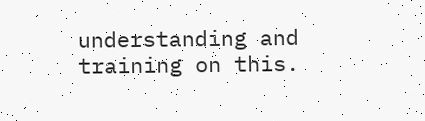understanding and training on this.